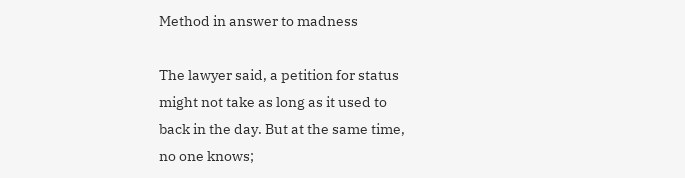Method in answer to madness

The lawyer said, a petition for status
might not take as long as it used to
back in the day. But at the same time,
no one knows;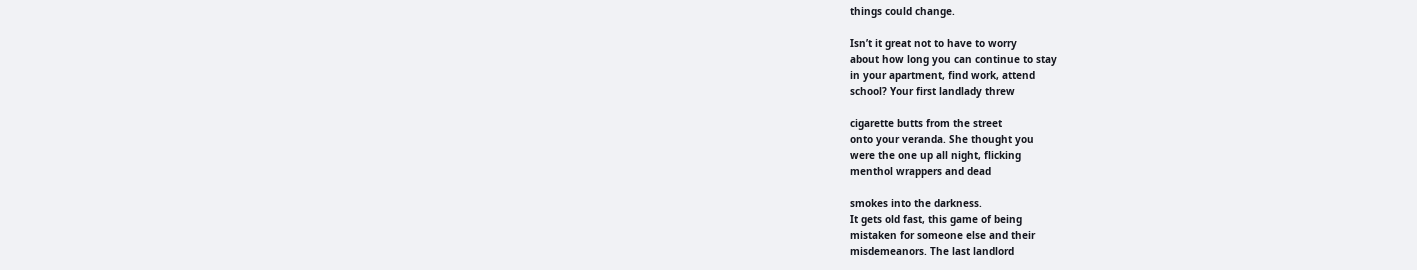things could change.

Isn’t it great not to have to worry
about how long you can continue to stay
in your apartment, find work, attend
school? Your first landlady threw

cigarette butts from the street
onto your veranda. She thought you
were the one up all night, flicking
menthol wrappers and dead

smokes into the darkness.
It gets old fast, this game of being
mistaken for someone else and their
misdemeanors. The last landlord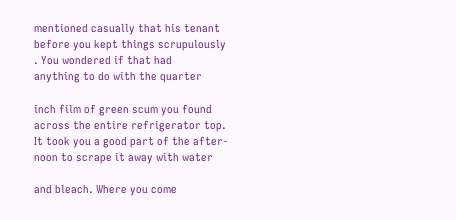mentioned casually that his tenant
before you kept things scrupulously
. You wondered if that had
anything to do with the quarter

inch film of green scum you found
across the entire refrigerator top.
It took you a good part of the after-
noon to scrape it away with water

and bleach. Where you come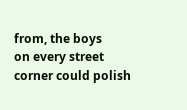from, the boys
on every street corner could polish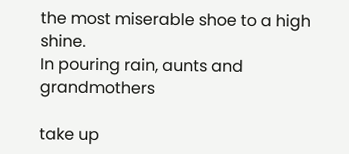the most miserable shoe to a high shine.
In pouring rain, aunts and grandmothers

take up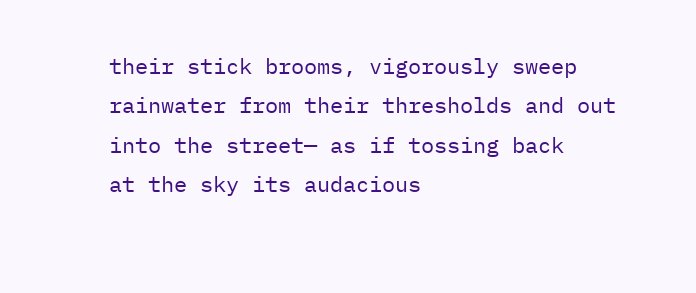their stick brooms, vigorously sweep
rainwater from their thresholds and out
into the street— as if tossing back
at the sky its audacious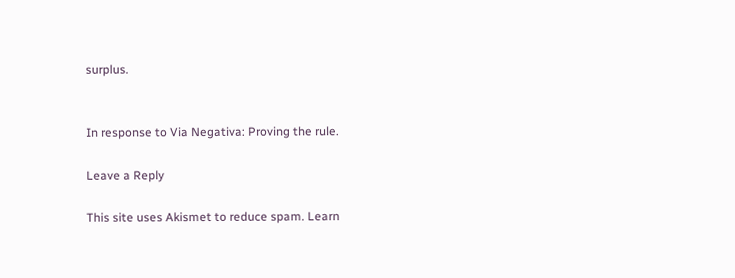surplus.


In response to Via Negativa: Proving the rule.

Leave a Reply

This site uses Akismet to reduce spam. Learn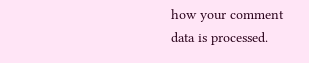how your comment data is processed.